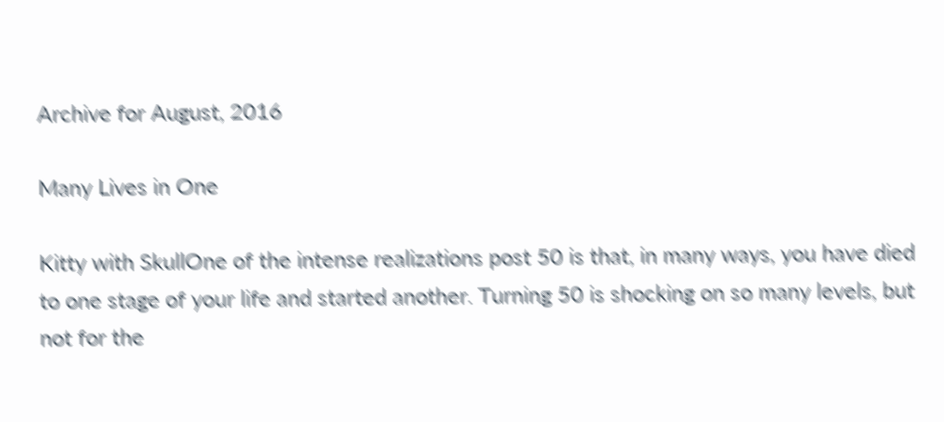Archive for August, 2016

Many Lives in One

Kitty with SkullOne of the intense realizations post 50 is that, in many ways, you have died to one stage of your life and started another. Turning 50 is shocking on so many levels, but not for the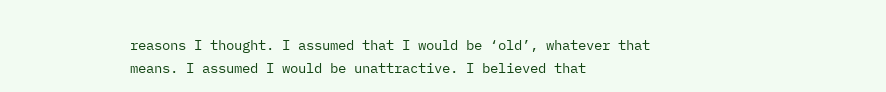reasons I thought. I assumed that I would be ‘old’, whatever that means. I assumed I would be unattractive. I believed that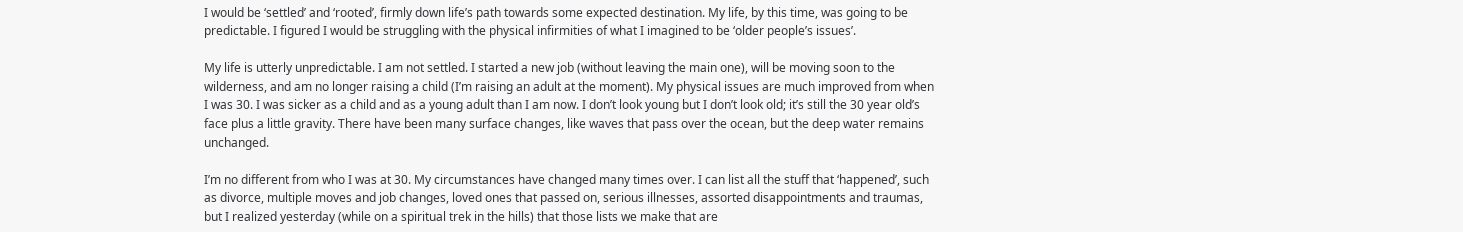I would be ‘settled’ and ‘rooted’, firmly down life’s path towards some expected destination. My life, by this time, was going to be predictable. I figured I would be struggling with the physical infirmities of what I imagined to be ‘older people’s issues’.

My life is utterly unpredictable. I am not settled. I started a new job (without leaving the main one), will be moving soon to the wilderness, and am no longer raising a child (I’m raising an adult at the moment). My physical issues are much improved from when I was 30. I was sicker as a child and as a young adult than I am now. I don’t look young but I don’t look old; it’s still the 30 year old’s face plus a little gravity. There have been many surface changes, like waves that pass over the ocean, but the deep water remains unchanged.

I’m no different from who I was at 30. My circumstances have changed many times over. I can list all the stuff that ‘happened’, such as divorce, multiple moves and job changes, loved ones that passed on, serious illnesses, assorted disappointments and traumas, but I realized yesterday (while on a spiritual trek in the hills) that those lists we make that are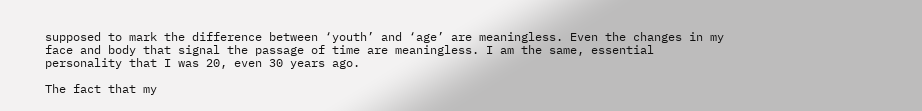supposed to mark the difference between ‘youth’ and ‘age’ are meaningless. Even the changes in my face and body that signal the passage of time are meaningless. I am the same, essential personality that I was 20, even 30 years ago.

The fact that my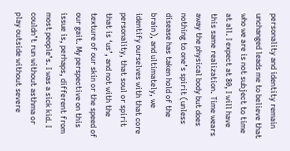personality and identity remain unchanged leads me to believe that who we are is not subject to time at all. I expect at 80, I will have this same realization. Time wears away the physical body but does nothing to one’s spirit (unless disease has taken hold of the brain), and ultimately, we identify ourselves with that core personality, that soul or spirit that is ‘us’, and not with the texture of our skin or the speed of our gait. My perspective on this issue is, perhaps, different from most people’s. I was a sick kid. I couldn’t run without asthma or play outside without severe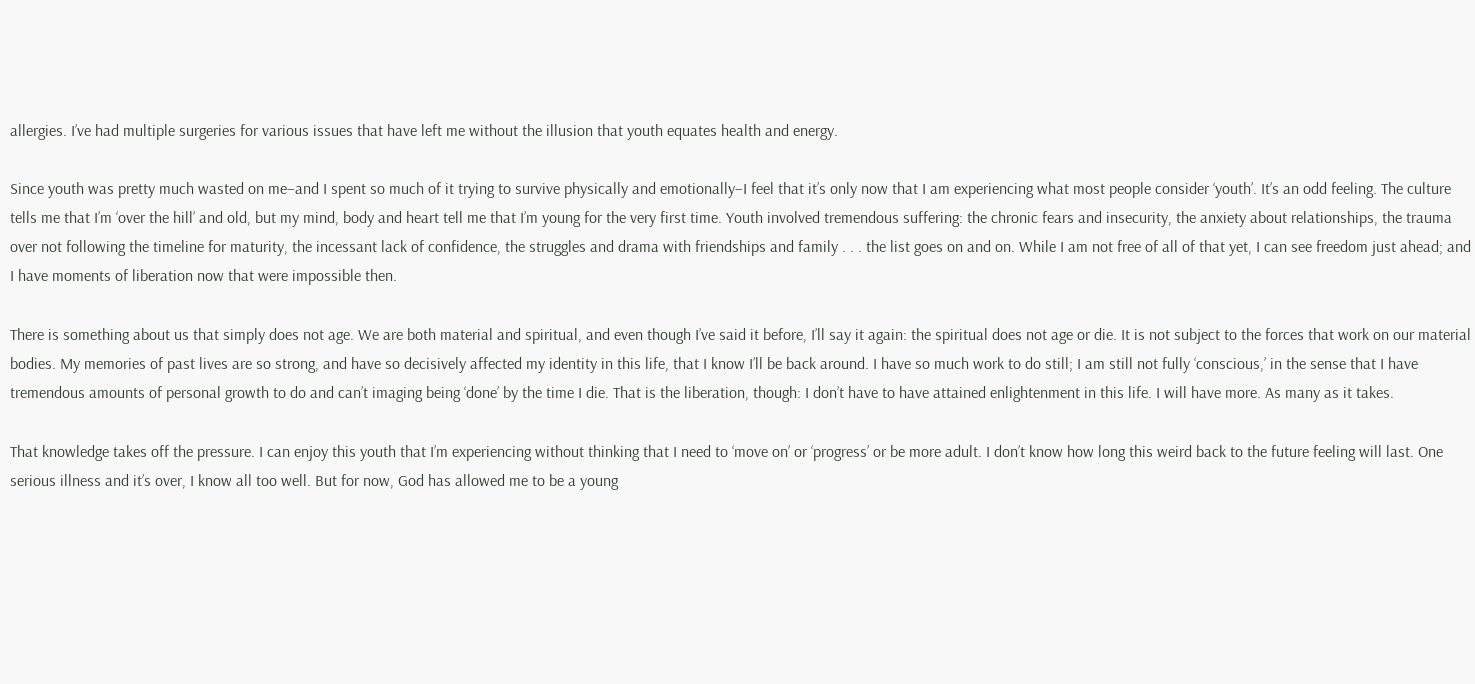allergies. I’ve had multiple surgeries for various issues that have left me without the illusion that youth equates health and energy.

Since youth was pretty much wasted on me–and I spent so much of it trying to survive physically and emotionally–I feel that it’s only now that I am experiencing what most people consider ‘youth’. It’s an odd feeling. The culture tells me that I’m ‘over the hill’ and old, but my mind, body and heart tell me that I’m young for the very first time. Youth involved tremendous suffering: the chronic fears and insecurity, the anxiety about relationships, the trauma over not following the timeline for maturity, the incessant lack of confidence, the struggles and drama with friendships and family . . . the list goes on and on. While I am not free of all of that yet, I can see freedom just ahead; and I have moments of liberation now that were impossible then.

There is something about us that simply does not age. We are both material and spiritual, and even though I’ve said it before, I’ll say it again: the spiritual does not age or die. It is not subject to the forces that work on our material bodies. My memories of past lives are so strong, and have so decisively affected my identity in this life, that I know I’ll be back around. I have so much work to do still; I am still not fully ‘conscious,’ in the sense that I have tremendous amounts of personal growth to do and can’t imaging being ‘done’ by the time I die. That is the liberation, though: I don’t have to have attained enlightenment in this life. I will have more. As many as it takes.

That knowledge takes off the pressure. I can enjoy this youth that I’m experiencing without thinking that I need to ‘move on’ or ‘progress’ or be more adult. I don’t know how long this weird back to the future feeling will last. One serious illness and it’s over, I know all too well. But for now, God has allowed me to be a young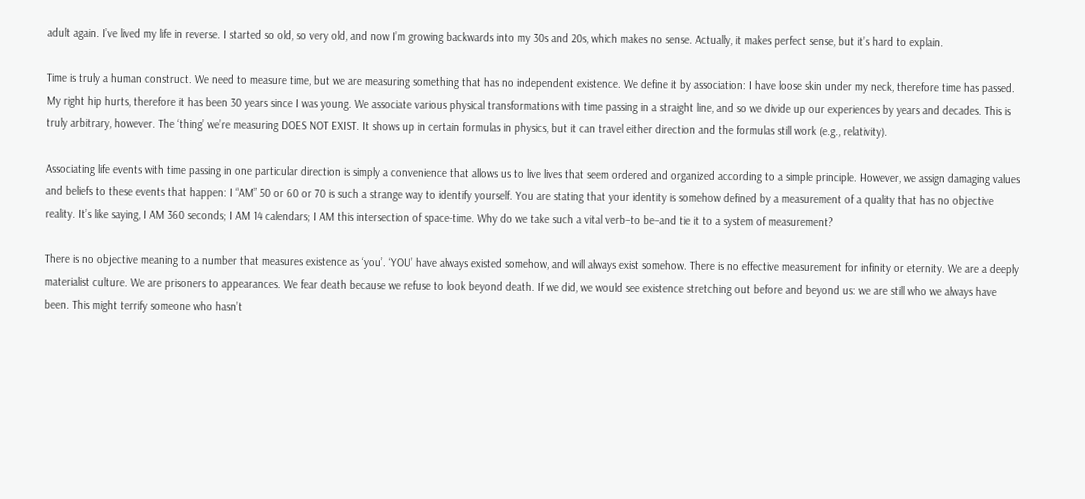adult again. I’ve lived my life in reverse. I started so old, so very old, and now I’m growing backwards into my 30s and 20s, which makes no sense. Actually, it makes perfect sense, but it’s hard to explain.

Time is truly a human construct. We need to measure time, but we are measuring something that has no independent existence. We define it by association: I have loose skin under my neck, therefore time has passed. My right hip hurts, therefore it has been 30 years since I was young. We associate various physical transformations with time passing in a straight line, and so we divide up our experiences by years and decades. This is truly arbitrary, however. The ‘thing’ we’re measuring DOES NOT EXIST. It shows up in certain formulas in physics, but it can travel either direction and the formulas still work (e.g., relativity).

Associating life events with time passing in one particular direction is simply a convenience that allows us to live lives that seem ordered and organized according to a simple principle. However, we assign damaging values and beliefs to these events that happen: I “AM” 50 or 60 or 70 is such a strange way to identify yourself. You are stating that your identity is somehow defined by a measurement of a quality that has no objective reality. It’s like saying, I AM 360 seconds; I AM 14 calendars; I AM this intersection of space-time. Why do we take such a vital verb–to be–and tie it to a system of measurement?

There is no objective meaning to a number that measures existence as ‘you’. ‘YOU’ have always existed somehow, and will always exist somehow. There is no effective measurement for infinity or eternity. We are a deeply materialist culture. We are prisoners to appearances. We fear death because we refuse to look beyond death. If we did, we would see existence stretching out before and beyond us: we are still who we always have been. This might terrify someone who hasn’t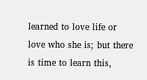learned to love life or love who she is; but there is time to learn this,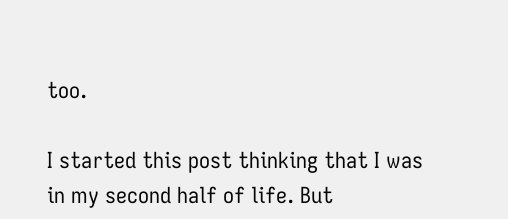too.

I started this post thinking that I was in my second half of life. But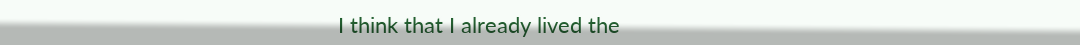I think that I already lived the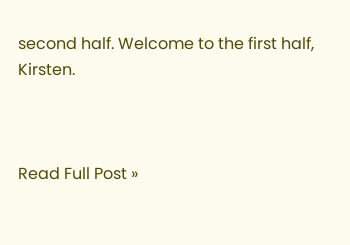second half. Welcome to the first half, Kirsten.



Read Full Post »